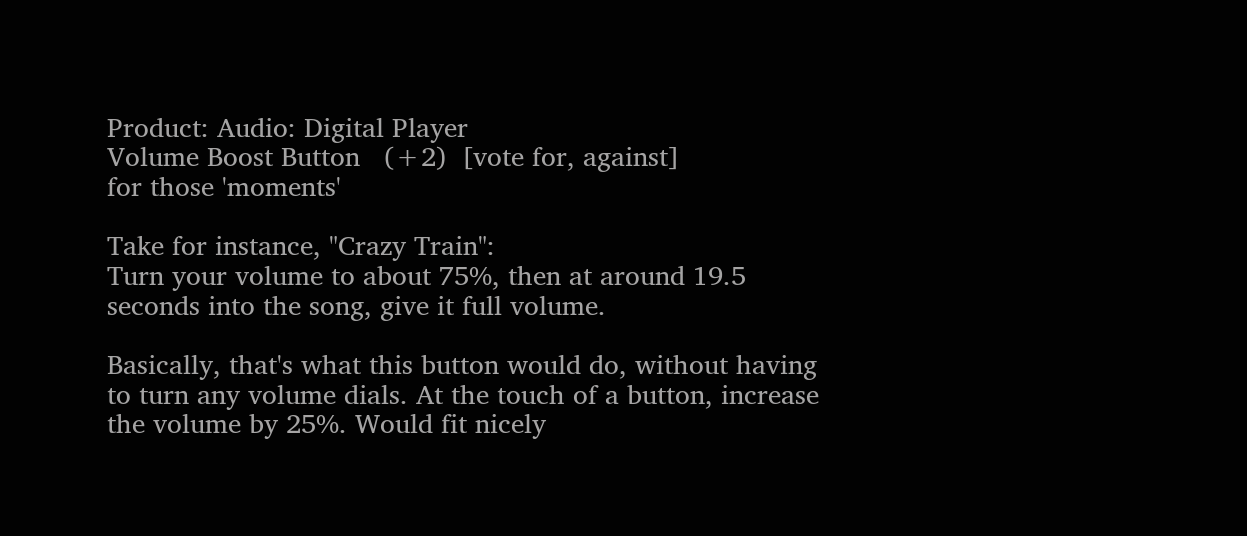Product: Audio: Digital Player
Volume Boost Button   (+2)  [vote for, against]
for those 'moments'

Take for instance, "Crazy Train":
Turn your volume to about 75%, then at around 19.5 seconds into the song, give it full volume.

Basically, that's what this button would do, without having to turn any volume dials. At the touch of a button, increase the volume by 25%. Would fit nicely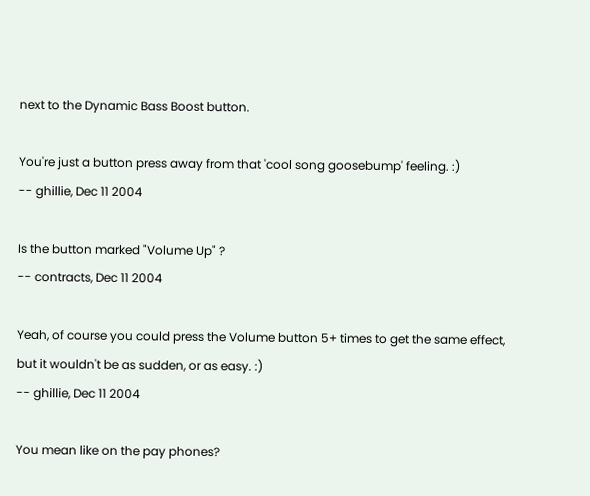next to the Dynamic Bass Boost button.

You're just a button press away from that 'cool song goosebump' feeling. :)
-- ghillie, Dec 11 2004

Is the button marked "Volume Up" ?
-- contracts, Dec 11 2004

Yeah, of course you could press the Volume button 5+ times to get the same effect, but it wouldn't be as sudden, or as easy. :)
-- ghillie, Dec 11 2004

You mean like on the pay phones?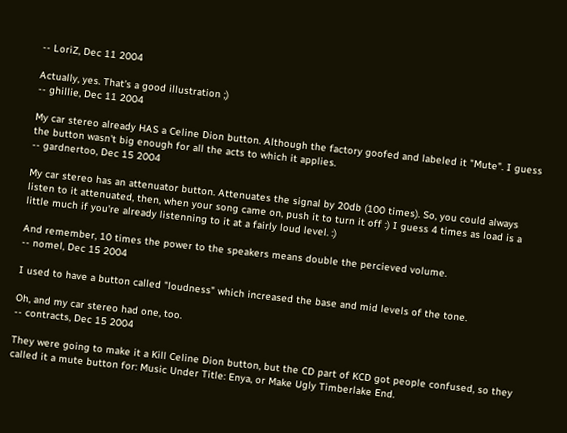-- LoriZ, Dec 11 2004

Actually, yes. That's a good illustration ;)
-- ghillie, Dec 11 2004

My car stereo already HAS a Celine Dion button. Although the factory goofed and labeled it "Mute". I guess the button wasn't big enough for all the acts to which it applies.
-- gardnertoo, Dec 15 2004

My car stereo has an attenuator button. Attenuates the signal by 20db (100 times). So, you could always listen to it attenuated, then, when your song came on, push it to turn it off :) I guess 4 times as load is a little much if you're already listenning to it at a fairly loud level. :)

And remember, 10 times the power to the speakers means double the percieved volume.
-- nomel, Dec 15 2004

I used to have a button called "loudness" which increased the base and mid levels of the tone.

Oh, and my car stereo had one, too.
-- contracts, Dec 15 2004

They were going to make it a Kill Celine Dion button, but the CD part of KCD got people confused, so they called it a mute button for: Music Under Title: Enya, or Make Ugly Timberlake End.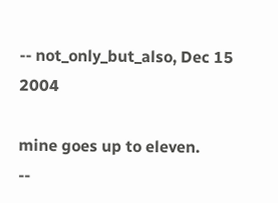-- not_only_but_also, Dec 15 2004

mine goes up to eleven.
--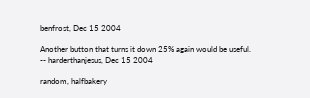benfrost, Dec 15 2004

Another button that turns it down 25% again would be useful.
-- harderthanjesus, Dec 15 2004

random, halfbakery